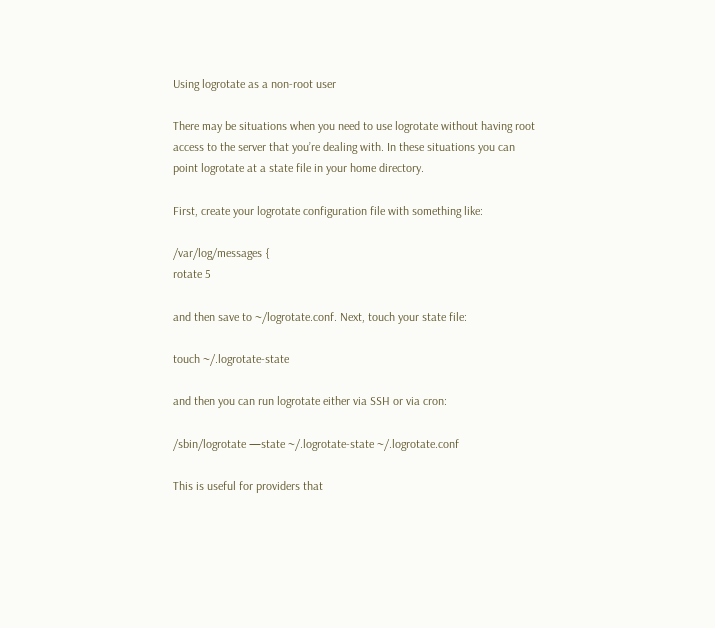Using logrotate as a non-root user

There may be situations when you need to use logrotate without having root
access to the server that you’re dealing with. In these situations you can
point logrotate at a state file in your home directory.

First, create your logrotate configuration file with something like:

/var/log/messages {
rotate 5

and then save to ~/logrotate.conf. Next, touch your state file:

touch ~/.logrotate-state

and then you can run logrotate either via SSH or via cron:

/sbin/logrotate —state ~/.logrotate-state ~/.logrotate.conf

This is useful for providers that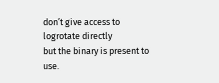don’t give access to logrotate directly
but the binary is present to use.